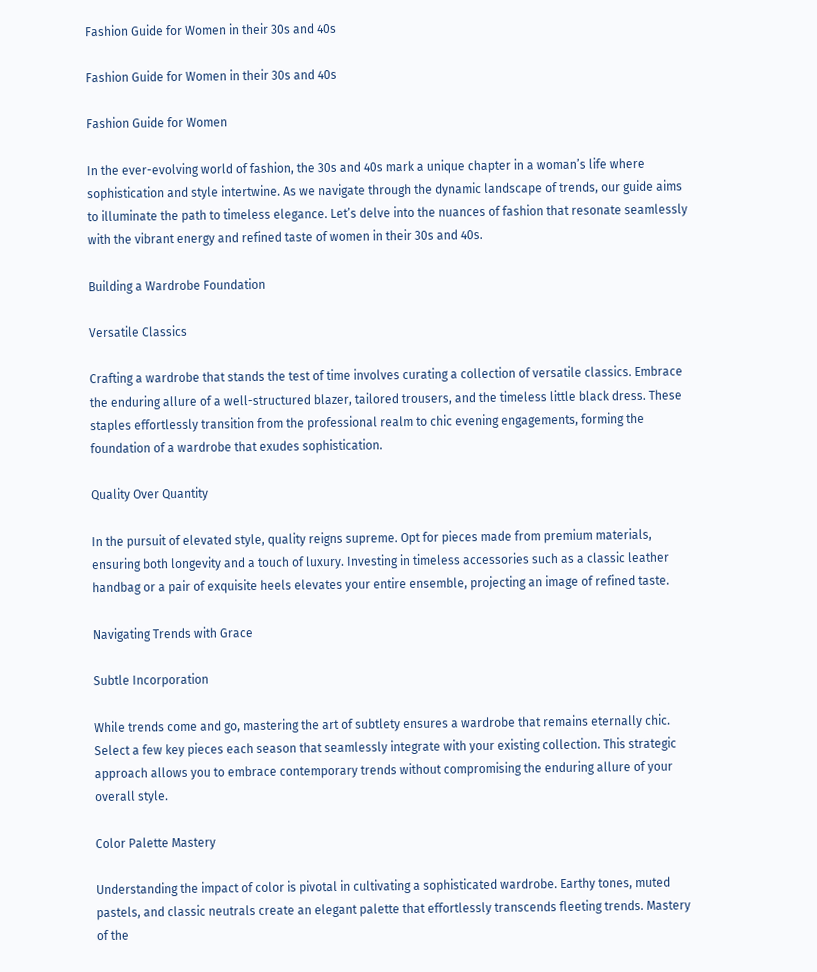Fashion Guide for Women in their 30s and 40s

Fashion Guide for Women in their 30s and 40s

Fashion Guide for Women

In the ever-evolving world of fashion, the 30s and 40s mark a unique chapter in a woman’s life where sophistication and style intertwine. As we navigate through the dynamic landscape of trends, our guide aims to illuminate the path to timeless elegance. Let’s delve into the nuances of fashion that resonate seamlessly with the vibrant energy and refined taste of women in their 30s and 40s.

Building a Wardrobe Foundation

Versatile Classics

Crafting a wardrobe that stands the test of time involves curating a collection of versatile classics. Embrace the enduring allure of a well-structured blazer, tailored trousers, and the timeless little black dress. These staples effortlessly transition from the professional realm to chic evening engagements, forming the foundation of a wardrobe that exudes sophistication.

Quality Over Quantity

In the pursuit of elevated style, quality reigns supreme. Opt for pieces made from premium materials, ensuring both longevity and a touch of luxury. Investing in timeless accessories such as a classic leather handbag or a pair of exquisite heels elevates your entire ensemble, projecting an image of refined taste.

Navigating Trends with Grace

Subtle Incorporation

While trends come and go, mastering the art of subtlety ensures a wardrobe that remains eternally chic. Select a few key pieces each season that seamlessly integrate with your existing collection. This strategic approach allows you to embrace contemporary trends without compromising the enduring allure of your overall style.

Color Palette Mastery

Understanding the impact of color is pivotal in cultivating a sophisticated wardrobe. Earthy tones, muted pastels, and classic neutrals create an elegant palette that effortlessly transcends fleeting trends. Mastery of the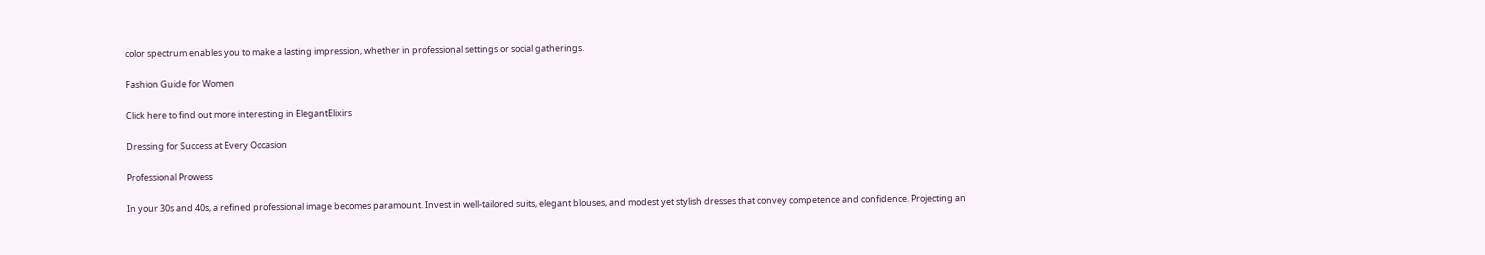color spectrum enables you to make a lasting impression, whether in professional settings or social gatherings.

Fashion Guide for Women

Click here to find out more interesting in ElegantElixirs

Dressing for Success at Every Occasion

Professional Prowess

In your 30s and 40s, a refined professional image becomes paramount. Invest in well-tailored suits, elegant blouses, and modest yet stylish dresses that convey competence and confidence. Projecting an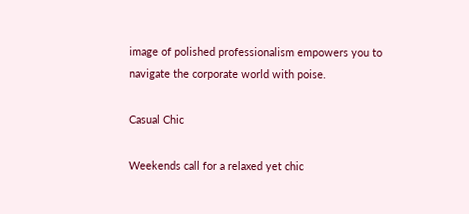image of polished professionalism empowers you to navigate the corporate world with poise.

Casual Chic

Weekends call for a relaxed yet chic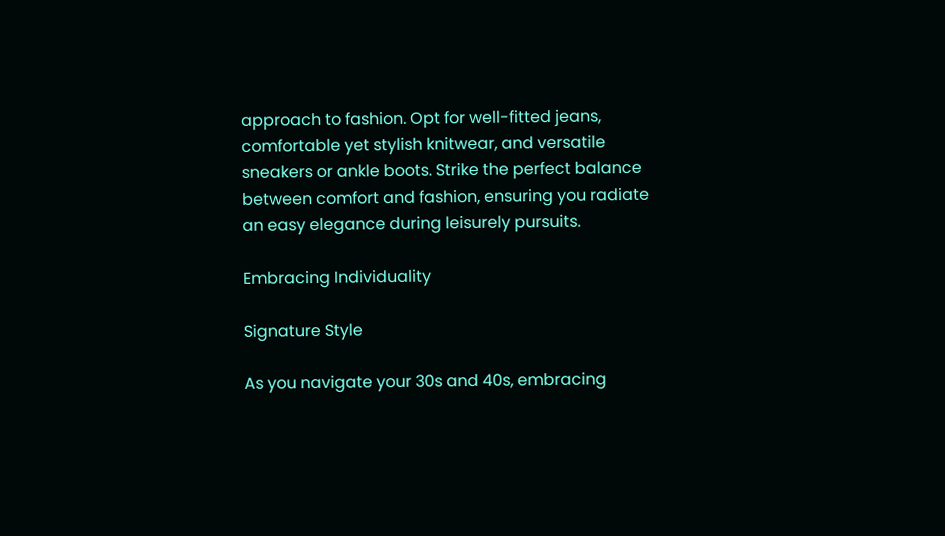approach to fashion. Opt for well-fitted jeans, comfortable yet stylish knitwear, and versatile sneakers or ankle boots. Strike the perfect balance between comfort and fashion, ensuring you radiate an easy elegance during leisurely pursuits.

Embracing Individuality

Signature Style

As you navigate your 30s and 40s, embracing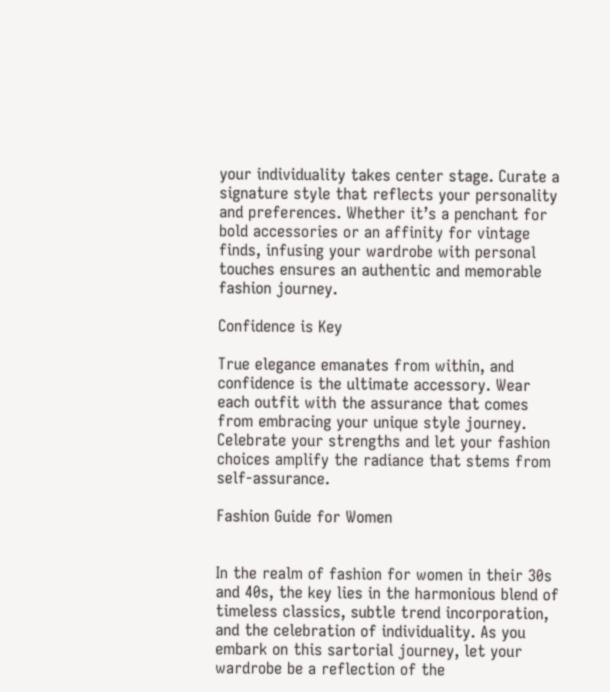your individuality takes center stage. Curate a signature style that reflects your personality and preferences. Whether it’s a penchant for bold accessories or an affinity for vintage finds, infusing your wardrobe with personal touches ensures an authentic and memorable fashion journey.

Confidence is Key

True elegance emanates from within, and confidence is the ultimate accessory. Wear each outfit with the assurance that comes from embracing your unique style journey. Celebrate your strengths and let your fashion choices amplify the radiance that stems from self-assurance.

Fashion Guide for Women


In the realm of fashion for women in their 30s and 40s, the key lies in the harmonious blend of timeless classics, subtle trend incorporation, and the celebration of individuality. As you embark on this sartorial journey, let your wardrobe be a reflection of the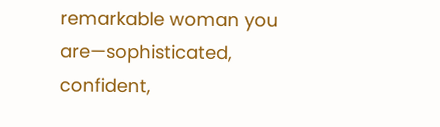remarkable woman you are—sophisticated, confident,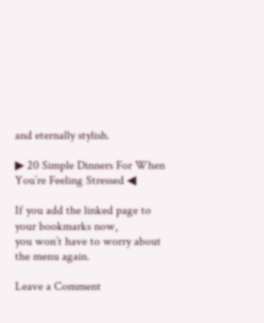and eternally stylish.

▶ 20 Simple Dinners For When You’re Feeling Stressed ◀

If you add the linked page to your bookmarks now,
you won’t have to worry about the menu again.

Leave a Comment